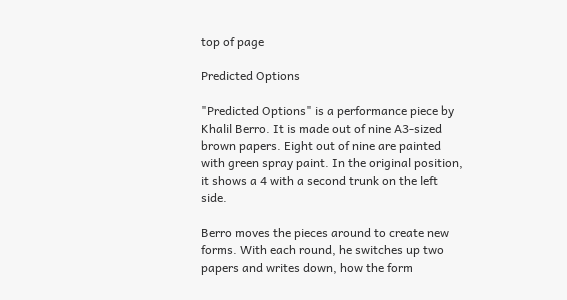top of page

Predicted Options

"Predicted Options" is a performance piece by Khalil Berro. It is made out of nine A3-sized brown papers. Eight out of nine are painted with green spray paint. In the original position, it shows a 4 with a second trunk on the left side.

Berro moves the pieces around to create new forms. With each round, he switches up two papers and writes down, how the form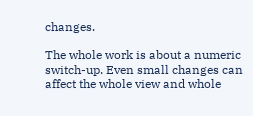changes.

The whole work is about a numeric switch-up. Even small changes can affect the whole view and whole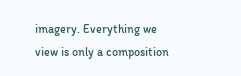imagery. Everything we view is only a composition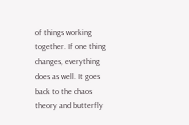of things working together. If one thing changes, everything does as well. It goes back to the chaos theory and butterfly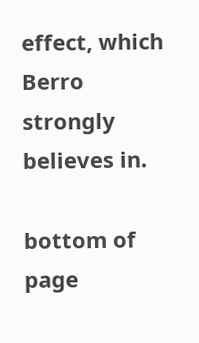effect, which Berro strongly believes in.

bottom of page